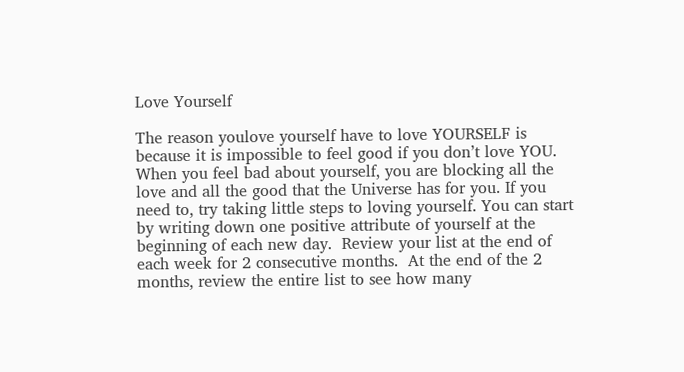Love Yourself

The reason youlove yourself have to love YOURSELF is because it is impossible to feel good if you don’t love YOU. When you feel bad about yourself, you are blocking all the love and all the good that the Universe has for you. If you need to, try taking little steps to loving yourself. You can start by writing down one positive attribute of yourself at the beginning of each new day.  Review your list at the end of each week for 2 consecutive months.  At the end of the 2 months, review the entire list to see how many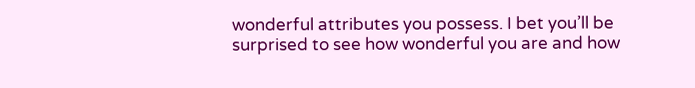wonderful attributes you possess. I bet you’ll be surprised to see how wonderful you are and how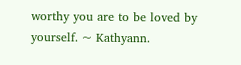worthy you are to be loved by yourself. ~ Kathyann.